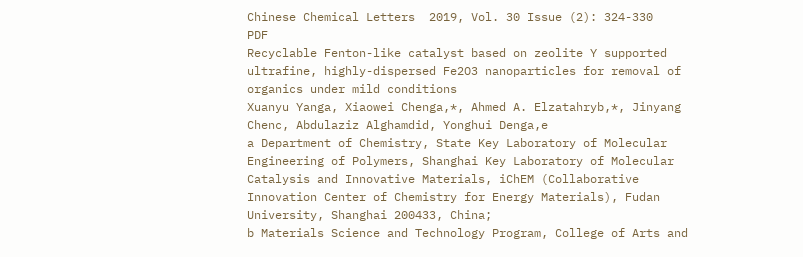Chinese Chemical Letters  2019, Vol. 30 Issue (2): 324-330   PDF
Recyclable Fenton-like catalyst based on zeolite Y supported ultrafine, highly-dispersed Fe2O3 nanoparticles for removal of organics under mild conditions
Xuanyu Yanga, Xiaowei Chenga,*, Ahmed A. Elzatahryb,*, Jinyang Chenc, Abdulaziz Alghamdid, Yonghui Denga,e
a Department of Chemistry, State Key Laboratory of Molecular Engineering of Polymers, Shanghai Key Laboratory of Molecular Catalysis and Innovative Materials, iChEM (Collaborative Innovation Center of Chemistry for Energy Materials), Fudan University, Shanghai 200433, China;
b Materials Science and Technology Program, College of Arts and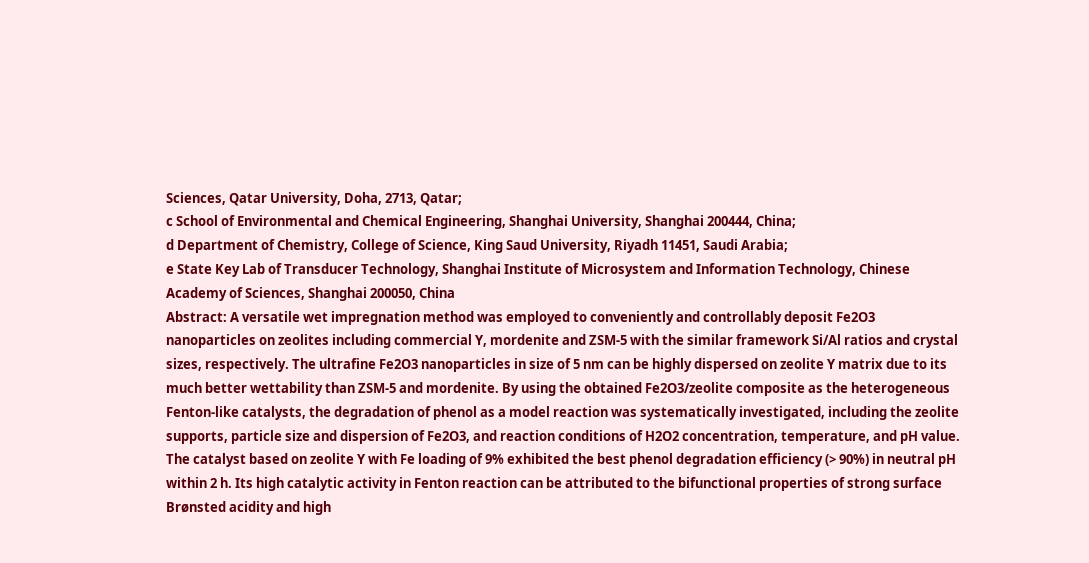Sciences, Qatar University, Doha, 2713, Qatar;
c School of Environmental and Chemical Engineering, Shanghai University, Shanghai 200444, China;
d Department of Chemistry, College of Science, King Saud University, Riyadh 11451, Saudi Arabia;
e State Key Lab of Transducer Technology, Shanghai Institute of Microsystem and Information Technology, Chinese Academy of Sciences, Shanghai 200050, China
Abstract: A versatile wet impregnation method was employed to conveniently and controllably deposit Fe2O3 nanoparticles on zeolites including commercial Y, mordenite and ZSM-5 with the similar framework Si/Al ratios and crystal sizes, respectively. The ultrafine Fe2O3 nanoparticles in size of 5 nm can be highly dispersed on zeolite Y matrix due to its much better wettability than ZSM-5 and mordenite. By using the obtained Fe2O3/zeolite composite as the heterogeneous Fenton-like catalysts, the degradation of phenol as a model reaction was systematically investigated, including the zeolite supports, particle size and dispersion of Fe2O3, and reaction conditions of H2O2 concentration, temperature, and pH value. The catalyst based on zeolite Y with Fe loading of 9% exhibited the best phenol degradation efficiency (> 90%) in neutral pH within 2 h. Its high catalytic activity in Fenton reaction can be attributed to the bifunctional properties of strong surface Brønsted acidity and high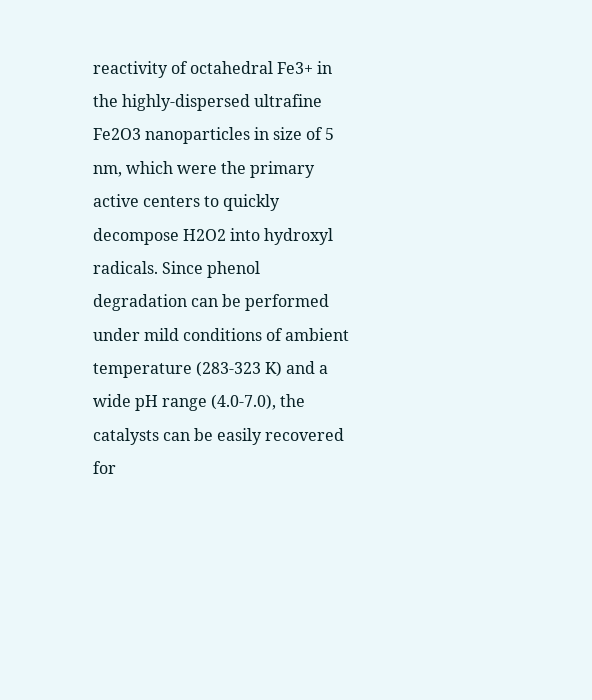reactivity of octahedral Fe3+ in the highly-dispersed ultrafine Fe2O3 nanoparticles in size of 5 nm, which were the primary active centers to quickly decompose H2O2 into hydroxyl radicals. Since phenol degradation can be performed under mild conditions of ambient temperature (283-323 K) and a wide pH range (4.0-7.0), the catalysts can be easily recovered for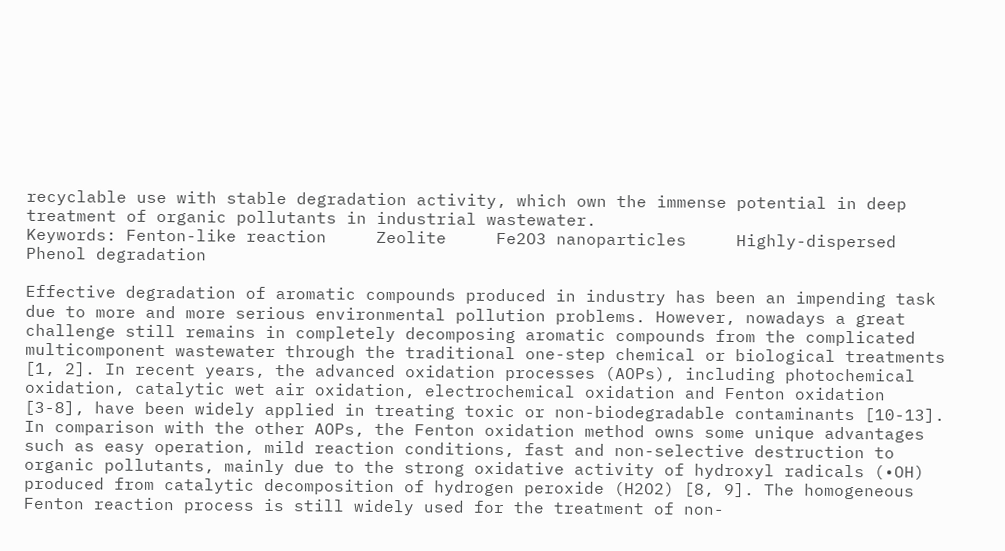recyclable use with stable degradation activity, which own the immense potential in deep treatment of organic pollutants in industrial wastewater.
Keywords: Fenton-like reaction     Zeolite     Fe2O3 nanoparticles     Highly-dispersed     Phenol degradation

Effective degradation of aromatic compounds produced in industry has been an impending task due to more and more serious environmental pollution problems. However, nowadays a great challenge still remains in completely decomposing aromatic compounds from the complicated multicomponent wastewater through the traditional one-step chemical or biological treatments [1, 2]. In recent years, the advanced oxidation processes (AOPs), including photochemical oxidation, catalytic wet air oxidation, electrochemical oxidation and Fenton oxidation [3-8], have been widely applied in treating toxic or non-biodegradable contaminants [10-13]. In comparison with the other AOPs, the Fenton oxidation method owns some unique advantages such as easy operation, mild reaction conditions, fast and non-selective destruction to organic pollutants, mainly due to the strong oxidative activity of hydroxyl radicals (•OH) produced from catalytic decomposition of hydrogen peroxide (H2O2) [8, 9]. The homogeneous Fenton reaction process is still widely used for the treatment of non-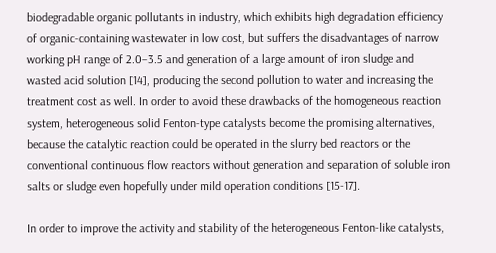biodegradable organic pollutants in industry, which exhibits high degradation efficiency of organic-containing wastewater in low cost, but suffers the disadvantages of narrow working pH range of 2.0–3.5 and generation of a large amount of iron sludge and wasted acid solution [14], producing the second pollution to water and increasing the treatment cost as well. In order to avoid these drawbacks of the homogeneous reaction system, heterogeneous solid Fenton-type catalysts become the promising alternatives, because the catalytic reaction could be operated in the slurry bed reactors or the conventional continuous flow reactors without generation and separation of soluble iron salts or sludge even hopefully under mild operation conditions [15-17].

In order to improve the activity and stability of the heterogeneous Fenton-like catalysts,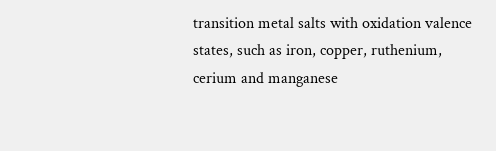transition metal salts with oxidation valence states, such as iron, copper, ruthenium, cerium and manganese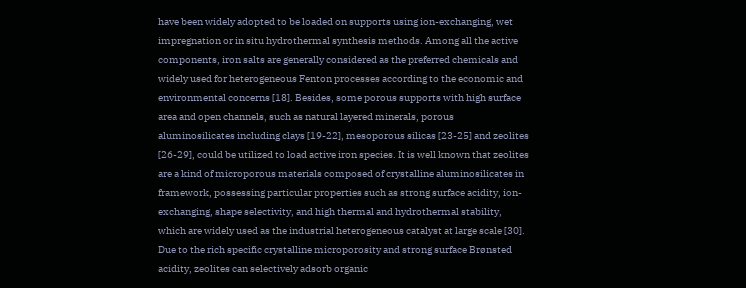have been widely adopted to be loaded on supports using ion-exchanging, wet impregnation or in situ hydrothermal synthesis methods. Among all the active components, iron salts are generally considered as the preferred chemicals and widely used for heterogeneous Fenton processes according to the economic and environmental concerns [18]. Besides, some porous supports with high surface area and open channels, such as natural layered minerals, porous aluminosilicates including clays [19-22], mesoporous silicas [23-25] and zeolites [26-29], could be utilized to load active iron species. It is well known that zeolites are a kind of microporous materials composed of crystalline aluminosilicates in framework, possessing particular properties such as strong surface acidity, ion-exchanging, shape selectivity, and high thermal and hydrothermal stability, which are widely used as the industrial heterogeneous catalyst at large scale [30]. Due to the rich specific crystalline microporosity and strong surface Brønsted acidity, zeolites can selectively adsorb organic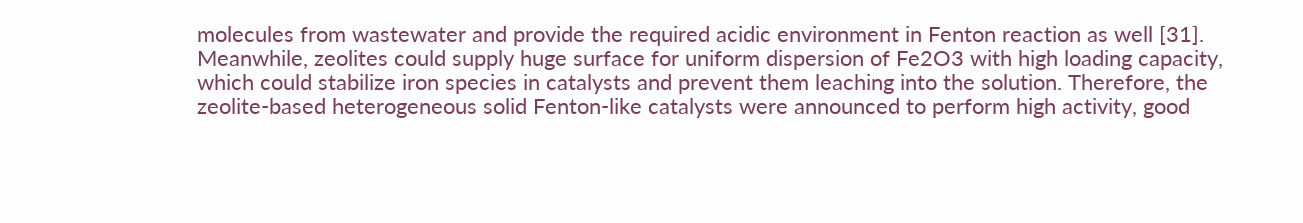molecules from wastewater and provide the required acidic environment in Fenton reaction as well [31]. Meanwhile, zeolites could supply huge surface for uniform dispersion of Fe2O3 with high loading capacity, which could stabilize iron species in catalysts and prevent them leaching into the solution. Therefore, the zeolite-based heterogeneous solid Fenton-like catalysts were announced to perform high activity, good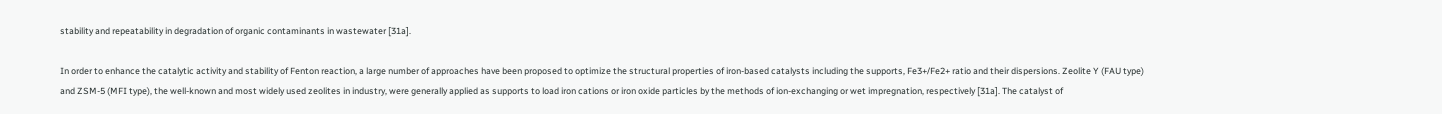stability and repeatability in degradation of organic contaminants in wastewater [31a].

In order to enhance the catalytic activity and stability of Fenton reaction, a large number of approaches have been proposed to optimize the structural properties of iron-based catalysts including the supports, Fe3+/Fe2+ ratio and their dispersions. Zeolite Y (FAU type) and ZSM-5 (MFI type), the well-known and most widely used zeolites in industry, were generally applied as supports to load iron cations or iron oxide particles by the methods of ion-exchanging or wet impregnation, respectively [31a]. The catalyst of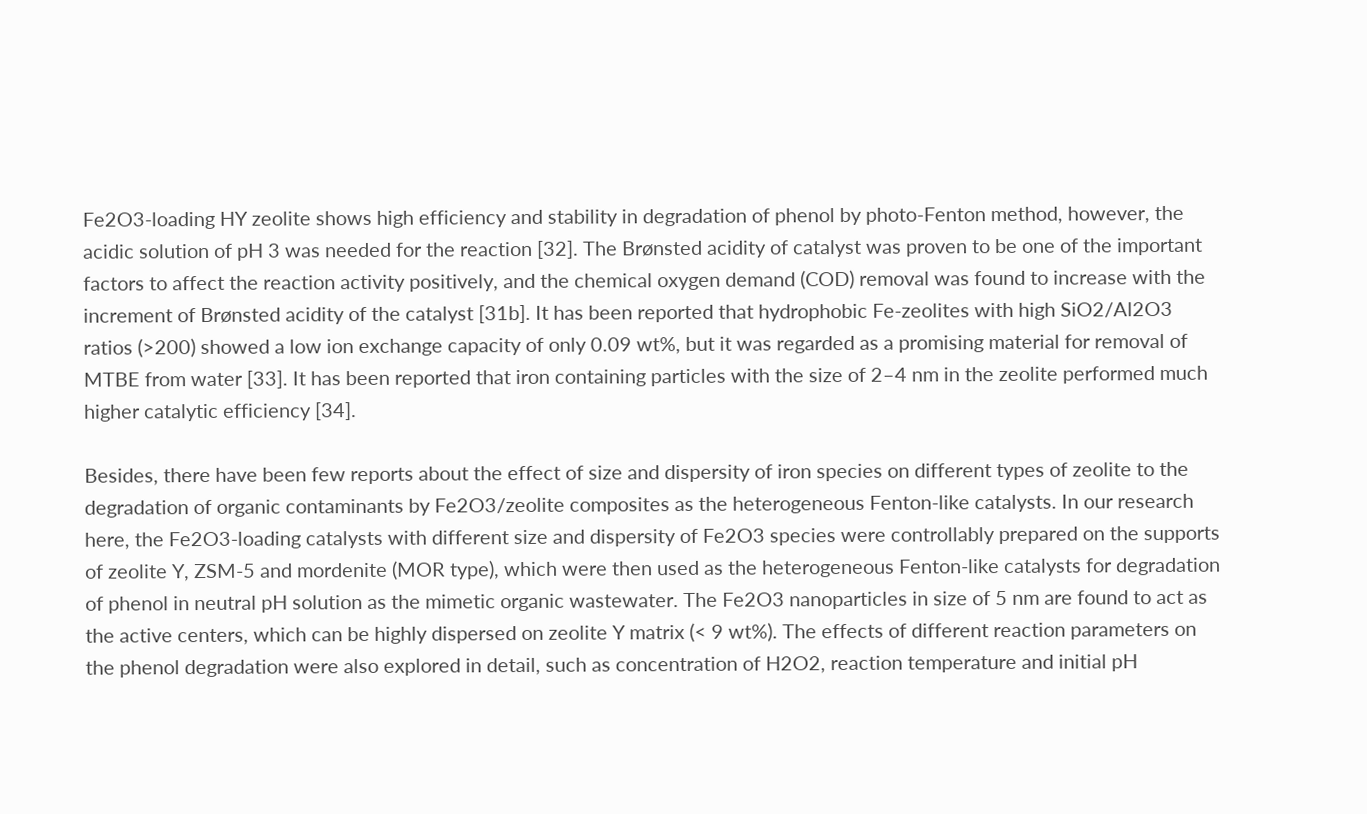Fe2O3-loading HY zeolite shows high efficiency and stability in degradation of phenol by photo-Fenton method, however, the acidic solution of pH 3 was needed for the reaction [32]. The Brønsted acidity of catalyst was proven to be one of the important factors to affect the reaction activity positively, and the chemical oxygen demand (COD) removal was found to increase with the increment of Brønsted acidity of the catalyst [31b]. It has been reported that hydrophobic Fe-zeolites with high SiO2/Al2O3 ratios (>200) showed a low ion exchange capacity of only 0.09 wt%, but it was regarded as a promising material for removal of MTBE from water [33]. It has been reported that iron containing particles with the size of 2–4 nm in the zeolite performed much higher catalytic efficiency [34].

Besides, there have been few reports about the effect of size and dispersity of iron species on different types of zeolite to the degradation of organic contaminants by Fe2O3/zeolite composites as the heterogeneous Fenton-like catalysts. In our research here, the Fe2O3-loading catalysts with different size and dispersity of Fe2O3 species were controllably prepared on the supports of zeolite Y, ZSM-5 and mordenite (MOR type), which were then used as the heterogeneous Fenton-like catalysts for degradation of phenol in neutral pH solution as the mimetic organic wastewater. The Fe2O3 nanoparticles in size of 5 nm are found to act as the active centers, which can be highly dispersed on zeolite Y matrix (< 9 wt%). The effects of different reaction parameters on the phenol degradation were also explored in detail, such as concentration of H2O2, reaction temperature and initial pH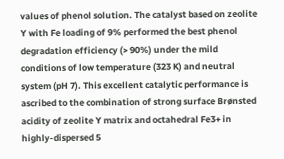values of phenol solution. The catalyst based on zeolite Y with Fe loading of 9% performed the best phenol degradation efficiency (> 90%) under the mild conditions of low temperature (323 K) and neutral system (pH 7). This excellent catalytic performance is ascribed to the combination of strong surface Brønsted acidity of zeolite Y matrix and octahedral Fe3+ in highly-dispersed 5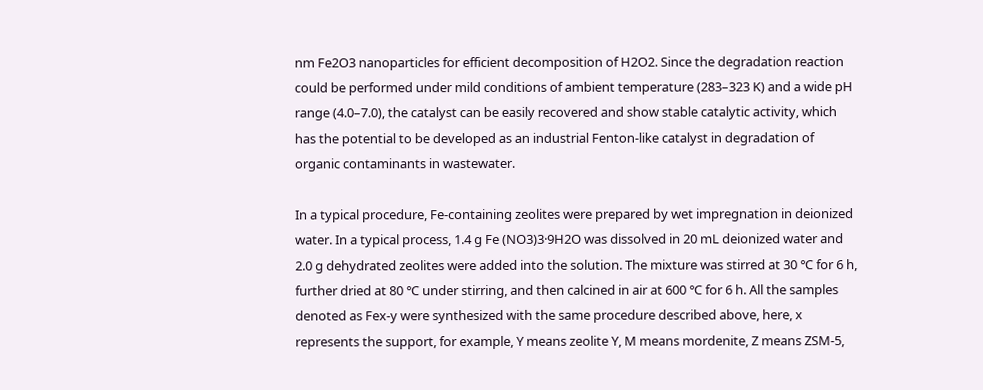nm Fe2O3 nanoparticles for efficient decomposition of H2O2. Since the degradation reaction could be performed under mild conditions of ambient temperature (283–323 K) and a wide pH range (4.0–7.0), the catalyst can be easily recovered and show stable catalytic activity, which has the potential to be developed as an industrial Fenton-like catalyst in degradation of organic contaminants in wastewater.

In a typical procedure, Fe-containing zeolites were prepared by wet impregnation in deionized water. In a typical process, 1.4 g Fe (NO3)3·9H2O was dissolved in 20 mL deionized water and 2.0 g dehydrated zeolites were added into the solution. The mixture was stirred at 30 ℃ for 6 h, further dried at 80 ℃ under stirring, and then calcined in air at 600 ℃ for 6 h. All the samples denoted as Fex-y were synthesized with the same procedure described above, here, x represents the support, for example, Y means zeolite Y, M means mordenite, Z means ZSM-5,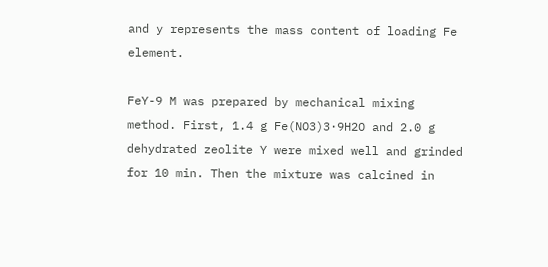and y represents the mass content of loading Fe element.

FeY-9 M was prepared by mechanical mixing method. First, 1.4 g Fe(NO3)3·9H2O and 2.0 g dehydrated zeolite Y were mixed well and grinded for 10 min. Then the mixture was calcined in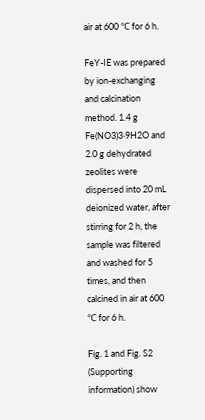air at 600 ℃ for 6 h.

FeY-IE was prepared by ion-exchanging and calcination method. 1.4 g Fe(NO3)3·9H2O and 2.0 g dehydrated zeolites were dispersed into 20 mL deionized water, after stirring for 2 h, the sample was filtered and washed for 5 times, and then calcined in air at 600 ℃ for 6 h.

Fig. 1 and Fig. S2 (Supporting information) show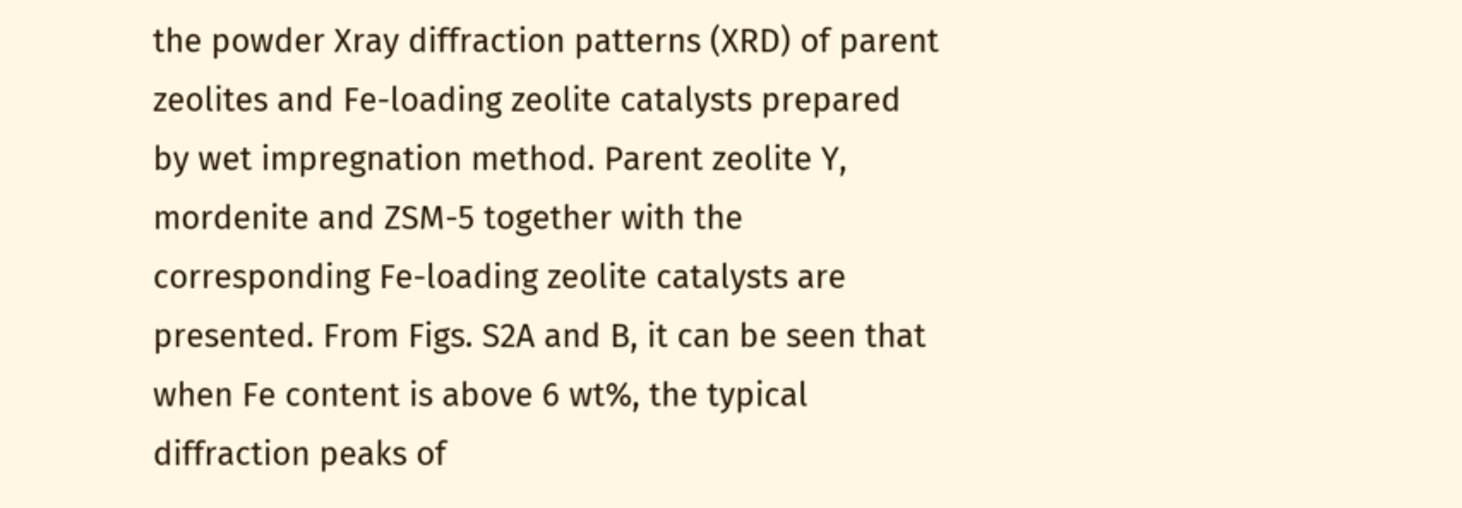the powder Xray diffraction patterns (XRD) of parent zeolites and Fe-loading zeolite catalysts prepared by wet impregnation method. Parent zeolite Y, mordenite and ZSM-5 together with the corresponding Fe-loading zeolite catalysts are presented. From Figs. S2A and B, it can be seen that when Fe content is above 6 wt%, the typical diffraction peaks of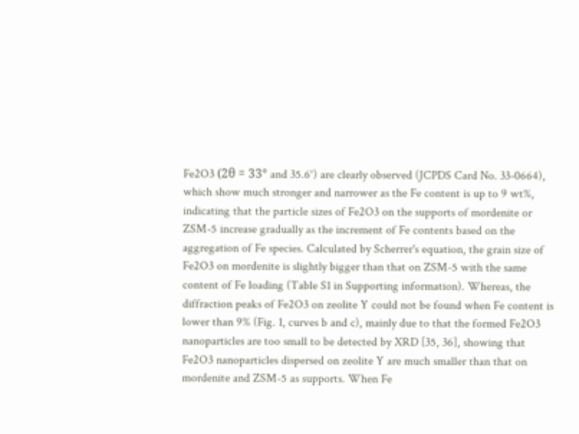Fe2O3 (2θ = 33° and 35.6°) are clearly observed (JCPDS Card No. 33-0664), which show much stronger and narrower as the Fe content is up to 9 wt%, indicating that the particle sizes of Fe2O3 on the supports of mordenite or ZSM-5 increase gradually as the increment of Fe contents based on the aggregation of Fe species. Calculated by Scherrer's equation, the grain size of Fe2O3 on mordenite is slightly bigger than that on ZSM-5 with the same content of Fe loading (Table S1 in Supporting information). Whereas, the diffraction peaks of Fe2O3 on zeolite Y could not be found when Fe content is lower than 9% (Fig. 1, curves b and c), mainly due to that the formed Fe2O3 nanoparticles are too small to be detected by XRD [35, 36], showing that Fe2O3 nanoparticles dispersed on zeolite Y are much smaller than that on mordenite and ZSM-5 as supports. When Fe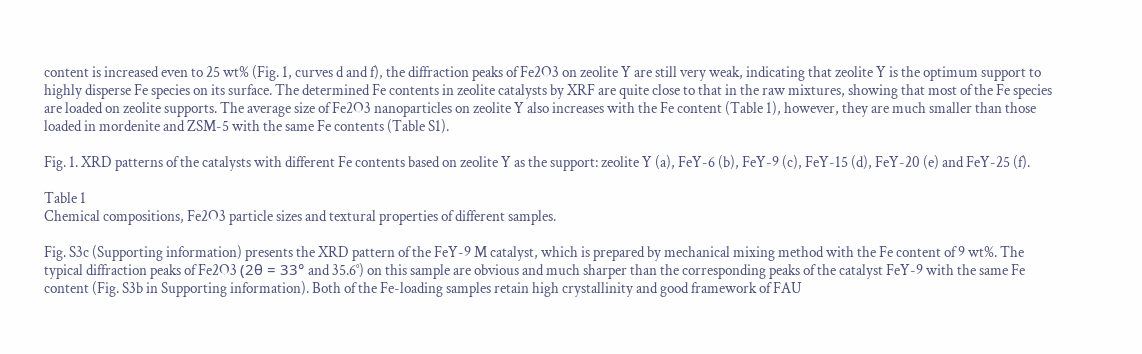content is increased even to 25 wt% (Fig. 1, curves d and f), the diffraction peaks of Fe2O3 on zeolite Y are still very weak, indicating that zeolite Y is the optimum support to highly disperse Fe species on its surface. The determined Fe contents in zeolite catalysts by XRF are quite close to that in the raw mixtures, showing that most of the Fe species are loaded on zeolite supports. The average size of Fe2O3 nanoparticles on zeolite Y also increases with the Fe content (Table 1), however, they are much smaller than those loaded in mordenite and ZSM-5 with the same Fe contents (Table S1).

Fig. 1. XRD patterns of the catalysts with different Fe contents based on zeolite Y as the support: zeolite Y (a), FeY-6 (b), FeY-9 (c), FeY-15 (d), FeY-20 (e) and FeY-25 (f).

Table 1
Chemical compositions, Fe2O3 particle sizes and textural properties of different samples.

Fig. S3c (Supporting information) presents the XRD pattern of the FeY-9 M catalyst, which is prepared by mechanical mixing method with the Fe content of 9 wt%. The typical diffraction peaks of Fe2O3 (2θ = 33° and 35.6°) on this sample are obvious and much sharper than the corresponding peaks of the catalyst FeY-9 with the same Fe content (Fig. S3b in Supporting information). Both of the Fe-loading samples retain high crystallinity and good framework of FAU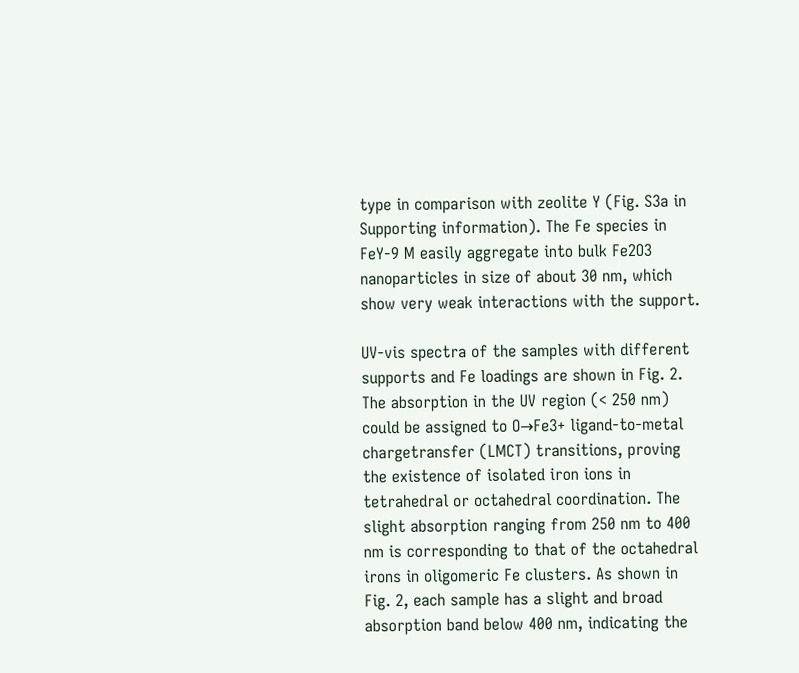type in comparison with zeolite Y (Fig. S3a in Supporting information). The Fe species in FeY-9 M easily aggregate into bulk Fe2O3 nanoparticles in size of about 30 nm, which show very weak interactions with the support.

UV-vis spectra of the samples with different supports and Fe loadings are shown in Fig. 2. The absorption in the UV region (< 250 nm) could be assigned to O→Fe3+ ligand-to-metal chargetransfer (LMCT) transitions, proving the existence of isolated iron ions in tetrahedral or octahedral coordination. The slight absorption ranging from 250 nm to 400 nm is corresponding to that of the octahedral irons in oligomeric Fe clusters. As shown in Fig. 2, each sample has a slight and broad absorption band below 400 nm, indicating the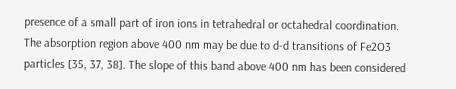presence of a small part of iron ions in tetrahedral or octahedral coordination. The absorption region above 400 nm may be due to d-d transitions of Fe2O3 particles [35, 37, 38]. The slope of this band above 400 nm has been considered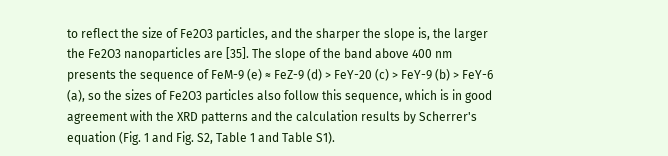to reflect the size of Fe2O3 particles, and the sharper the slope is, the larger the Fe2O3 nanoparticles are [35]. The slope of the band above 400 nm presents the sequence of FeM-9 (e) ≈ FeZ-9 (d) > FeY-20 (c) > FeY-9 (b) > FeY-6 (a), so the sizes of Fe2O3 particles also follow this sequence, which is in good agreement with the XRD patterns and the calculation results by Scherrer's equation (Fig. 1 and Fig. S2, Table 1 and Table S1).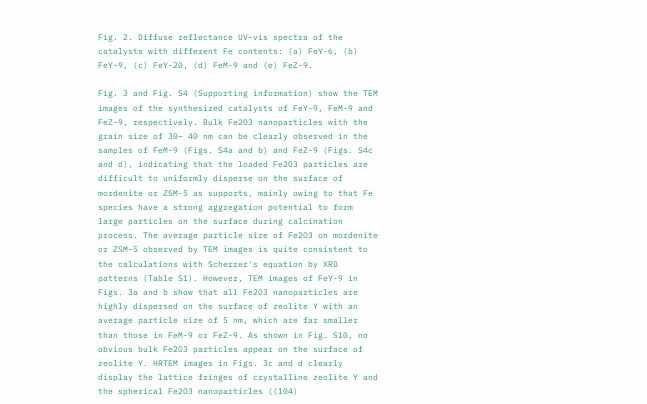Fig. 2. Diffuse reflectance UV–vis spectra of the catalysts with different Fe contents: (a) FeY-6, (b) FeY-9, (c) FeY-20, (d) FeM-9 and (e) FeZ-9.

Fig. 3 and Fig. S4 (Supporting information) show the TEM images of the synthesized catalysts of FeY-9, FeM-9 and FeZ-9, respectively. Bulk Fe2O3 nanoparticles with the grain size of 30– 40 nm can be clearly observed in the samples of FeM-9 (Figs. S4a and b) and FeZ-9 (Figs. S4c and d), indicating that the loaded Fe2O3 particles are difficult to uniformly disperse on the surface of mordenite or ZSM-5 as supports, mainly owing to that Fe species have a strong aggregation potential to form large particles on the surface during calcination process. The average particle size of Fe2O3 on mordenite or ZSM-5 observed by TEM images is quite consistent to the calculations with Scherrer's equation by XRD patterns (Table S1). However, TEM images of FeY-9 in Figs. 3a and b show that all Fe2O3 nanoparticles are highly dispersed on the surface of zeolite Y with an average particle size of 5 nm, which are far smaller than those in FeM-9 or FeZ-9. As shown in Fig. S10, no obvious bulk Fe2O3 particles appear on the surface of zeolite Y. HRTEM images in Figs. 3c and d clearly display the lattice fringes of crystalline zeolite Y and the spherical Fe2O3 nanoparticles ((104)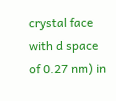crystal face with d space of 0.27 nm) in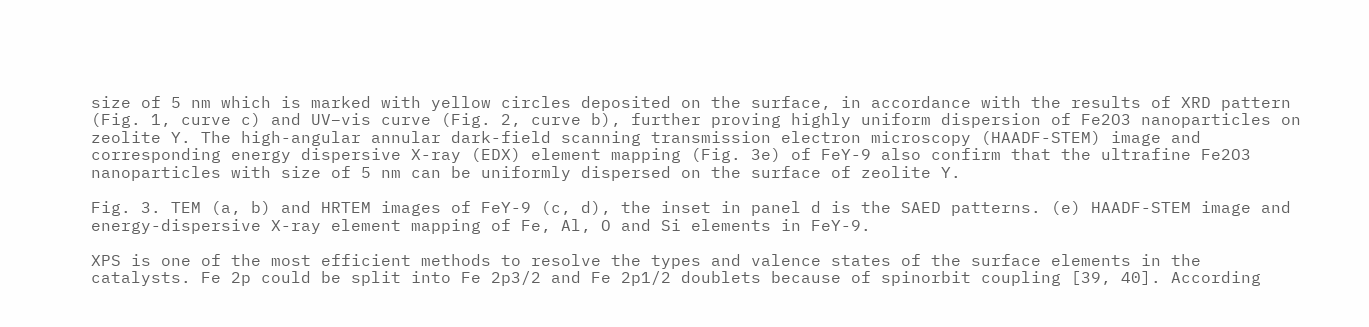size of 5 nm which is marked with yellow circles deposited on the surface, in accordance with the results of XRD pattern (Fig. 1, curve c) and UV–vis curve (Fig. 2, curve b), further proving highly uniform dispersion of Fe2O3 nanoparticles on zeolite Y. The high-angular annular dark-field scanning transmission electron microscopy (HAADF-STEM) image and corresponding energy dispersive X-ray (EDX) element mapping (Fig. 3e) of FeY-9 also confirm that the ultrafine Fe2O3 nanoparticles with size of 5 nm can be uniformly dispersed on the surface of zeolite Y.

Fig. 3. TEM (a, b) and HRTEM images of FeY-9 (c, d), the inset in panel d is the SAED patterns. (e) HAADF-STEM image and energy-dispersive X-ray element mapping of Fe, Al, O and Si elements in FeY-9.

XPS is one of the most efficient methods to resolve the types and valence states of the surface elements in the catalysts. Fe 2p could be split into Fe 2p3/2 and Fe 2p1/2 doublets because of spinorbit coupling [39, 40]. According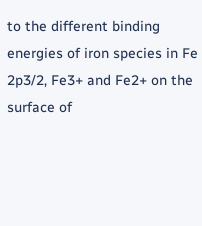to the different binding energies of iron species in Fe 2p3/2, Fe3+ and Fe2+ on the surface of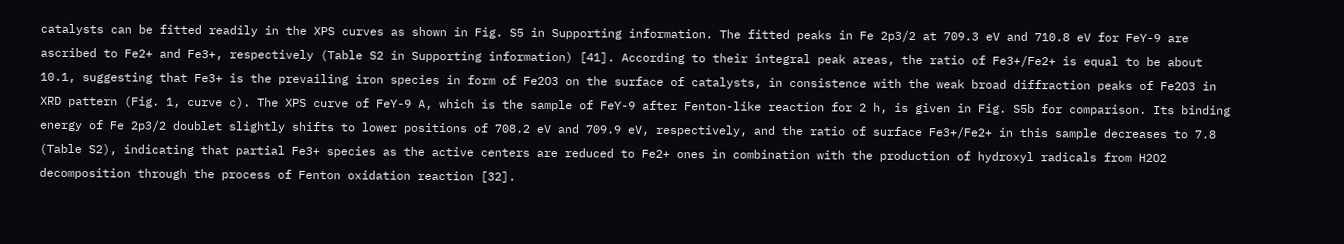catalysts can be fitted readily in the XPS curves as shown in Fig. S5 in Supporting information. The fitted peaks in Fe 2p3/2 at 709.3 eV and 710.8 eV for FeY-9 are ascribed to Fe2+ and Fe3+, respectively (Table S2 in Supporting information) [41]. According to their integral peak areas, the ratio of Fe3+/Fe2+ is equal to be about 10.1, suggesting that Fe3+ is the prevailing iron species in form of Fe2O3 on the surface of catalysts, in consistence with the weak broad diffraction peaks of Fe2O3 in XRD pattern (Fig. 1, curve c). The XPS curve of FeY-9 A, which is the sample of FeY-9 after Fenton-like reaction for 2 h, is given in Fig. S5b for comparison. Its binding energy of Fe 2p3/2 doublet slightly shifts to lower positions of 708.2 eV and 709.9 eV, respectively, and the ratio of surface Fe3+/Fe2+ in this sample decreases to 7.8 (Table S2), indicating that partial Fe3+ species as the active centers are reduced to Fe2+ ones in combination with the production of hydroxyl radicals from H2O2 decomposition through the process of Fenton oxidation reaction [32].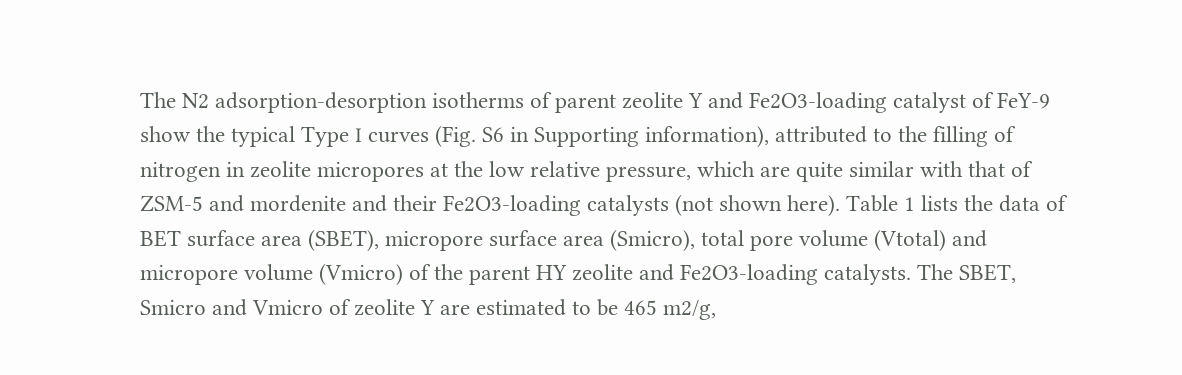The N2 adsorption-desorption isotherms of parent zeolite Y and Fe2O3-loading catalyst of FeY-9 show the typical Type Ⅰ curves (Fig. S6 in Supporting information), attributed to the filling of nitrogen in zeolite micropores at the low relative pressure, which are quite similar with that of ZSM-5 and mordenite and their Fe2O3-loading catalysts (not shown here). Table 1 lists the data of BET surface area (SBET), micropore surface area (Smicro), total pore volume (Vtotal) and micropore volume (Vmicro) of the parent HY zeolite and Fe2O3-loading catalysts. The SBET, Smicro and Vmicro of zeolite Y are estimated to be 465 m2/g,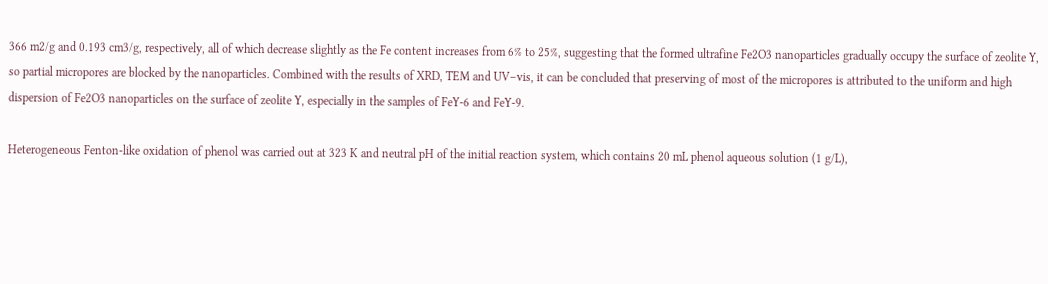366 m2/g and 0.193 cm3/g, respectively, all of which decrease slightly as the Fe content increases from 6% to 25%, suggesting that the formed ultrafine Fe2O3 nanoparticles gradually occupy the surface of zeolite Y, so partial micropores are blocked by the nanoparticles. Combined with the results of XRD, TEM and UV–vis, it can be concluded that preserving of most of the micropores is attributed to the uniform and high dispersion of Fe2O3 nanoparticles on the surface of zeolite Y, especially in the samples of FeY-6 and FeY-9.

Heterogeneous Fenton-like oxidation of phenol was carried out at 323 K and neutral pH of the initial reaction system, which contains 20 mL phenol aqueous solution (1 g/L),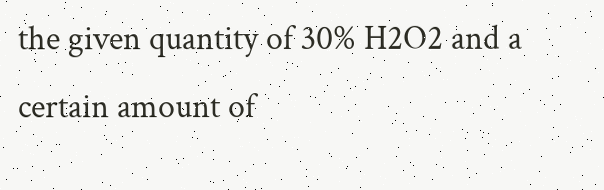the given quantity of 30% H2O2 and a certain amount of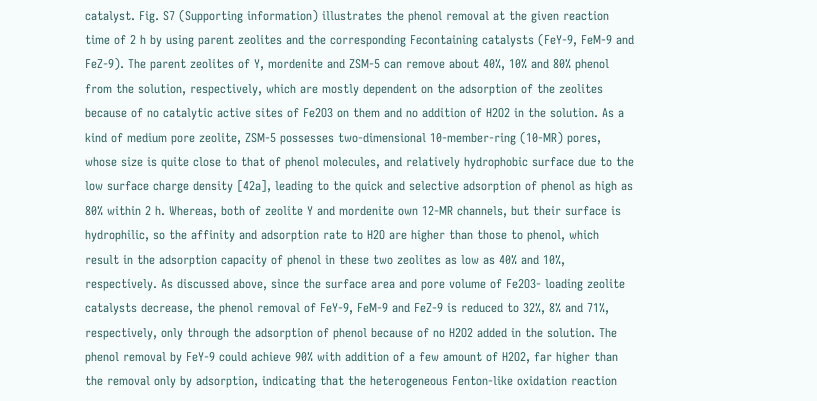catalyst. Fig. S7 (Supporting information) illustrates the phenol removal at the given reaction time of 2 h by using parent zeolites and the corresponding Fecontaining catalysts (FeY-9, FeM-9 and FeZ-9). The parent zeolites of Y, mordenite and ZSM-5 can remove about 40%, 10% and 80% phenol from the solution, respectively, which are mostly dependent on the adsorption of the zeolites because of no catalytic active sites of Fe2O3 on them and no addition of H2O2 in the solution. As a kind of medium pore zeolite, ZSM-5 possesses two-dimensional 10-member-ring (10-MR) pores, whose size is quite close to that of phenol molecules, and relatively hydrophobic surface due to the low surface charge density [42a], leading to the quick and selective adsorption of phenol as high as 80% within 2 h. Whereas, both of zeolite Y and mordenite own 12-MR channels, but their surface is hydrophilic, so the affinity and adsorption rate to H2O are higher than those to phenol, which result in the adsorption capacity of phenol in these two zeolites as low as 40% and 10%, respectively. As discussed above, since the surface area and pore volume of Fe2O3- loading zeolite catalysts decrease, the phenol removal of FeY-9, FeM-9 and FeZ-9 is reduced to 32%, 8% and 71%, respectively, only through the adsorption of phenol because of no H2O2 added in the solution. The phenol removal by FeY-9 could achieve 90% with addition of a few amount of H2O2, far higher than the removal only by adsorption, indicating that the heterogeneous Fenton-like oxidation reaction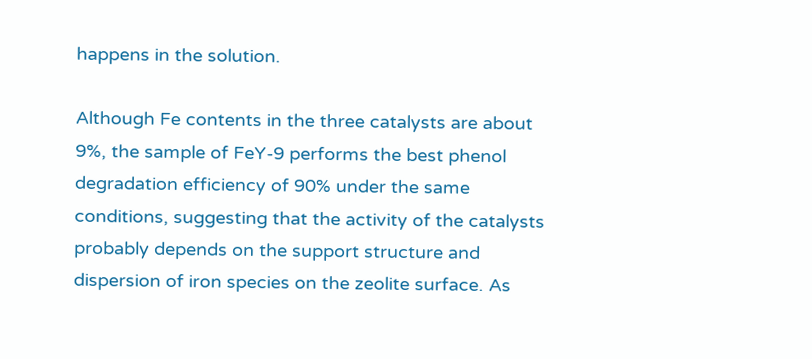happens in the solution.

Although Fe contents in the three catalysts are about 9%, the sample of FeY-9 performs the best phenol degradation efficiency of 90% under the same conditions, suggesting that the activity of the catalysts probably depends on the support structure and dispersion of iron species on the zeolite surface. As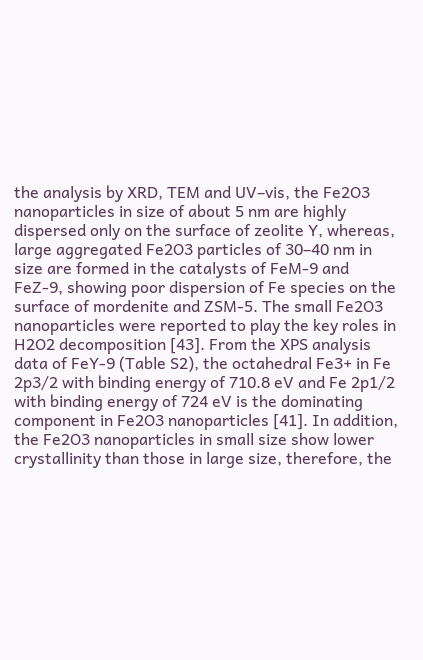the analysis by XRD, TEM and UV–vis, the Fe2O3 nanoparticles in size of about 5 nm are highly dispersed only on the surface of zeolite Y, whereas, large aggregated Fe2O3 particles of 30–40 nm in size are formed in the catalysts of FeM-9 and FeZ-9, showing poor dispersion of Fe species on the surface of mordenite and ZSM-5. The small Fe2O3 nanoparticles were reported to play the key roles in H2O2 decomposition [43]. From the XPS analysis data of FeY-9 (Table S2), the octahedral Fe3+ in Fe 2p3/2 with binding energy of 710.8 eV and Fe 2p1/2 with binding energy of 724 eV is the dominating component in Fe2O3 nanoparticles [41]. In addition, the Fe2O3 nanoparticles in small size show lower crystallinity than those in large size, therefore, the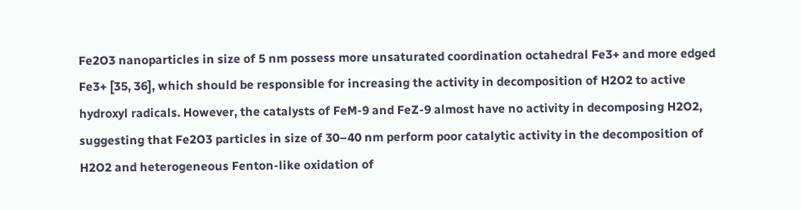Fe2O3 nanoparticles in size of 5 nm possess more unsaturated coordination octahedral Fe3+ and more edged Fe3+ [35, 36], which should be responsible for increasing the activity in decomposition of H2O2 to active hydroxyl radicals. However, the catalysts of FeM-9 and FeZ-9 almost have no activity in decomposing H2O2, suggesting that Fe2O3 particles in size of 30–40 nm perform poor catalytic activity in the decomposition of H2O2 and heterogeneous Fenton-like oxidation of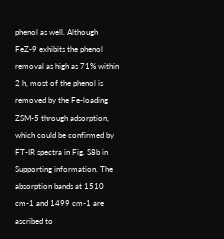phenol as well. Although FeZ-9 exhibits the phenol removal as high as 71% within 2 h, most of the phenol is removed by the Fe-loading ZSM-5 through adsorption, which could be confirmed by FT-IR spectra in Fig. S8b in Supporting information. The absorption bands at 1510 cm-1 and 1499 cm-1 are ascribed to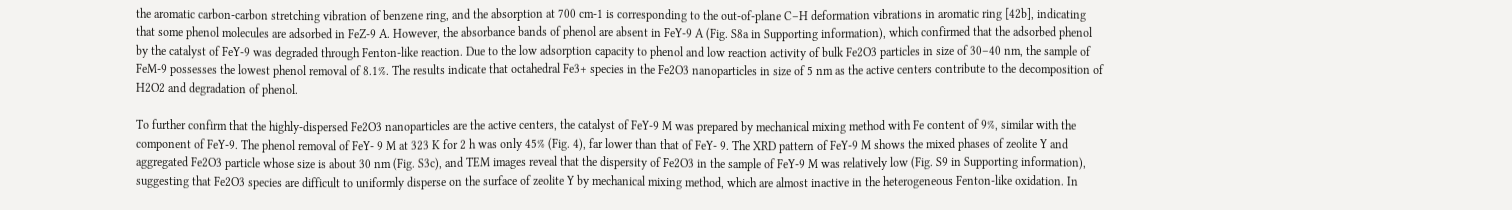the aromatic carbon-carbon stretching vibration of benzene ring, and the absorption at 700 cm-1 is corresponding to the out-of-plane C–H deformation vibrations in aromatic ring [42b], indicating that some phenol molecules are adsorbed in FeZ-9 A. However, the absorbance bands of phenol are absent in FeY-9 A (Fig. S8a in Supporting information), which confirmed that the adsorbed phenol by the catalyst of FeY-9 was degraded through Fenton-like reaction. Due to the low adsorption capacity to phenol and low reaction activity of bulk Fe2O3 particles in size of 30–40 nm, the sample of FeM-9 possesses the lowest phenol removal of 8.1%. The results indicate that octahedral Fe3+ species in the Fe2O3 nanoparticles in size of 5 nm as the active centers contribute to the decomposition of H2O2 and degradation of phenol.

To further confirm that the highly-dispersed Fe2O3 nanoparticles are the active centers, the catalyst of FeY-9 M was prepared by mechanical mixing method with Fe content of 9%, similar with the component of FeY-9. The phenol removal of FeY- 9 M at 323 K for 2 h was only 45% (Fig. 4), far lower than that of FeY- 9. The XRD pattern of FeY-9 M shows the mixed phases of zeolite Y and aggregated Fe2O3 particle whose size is about 30 nm (Fig. S3c), and TEM images reveal that the dispersity of Fe2O3 in the sample of FeY-9 M was relatively low (Fig. S9 in Supporting information), suggesting that Fe2O3 species are difficult to uniformly disperse on the surface of zeolite Y by mechanical mixing method, which are almost inactive in the heterogeneous Fenton-like oxidation. In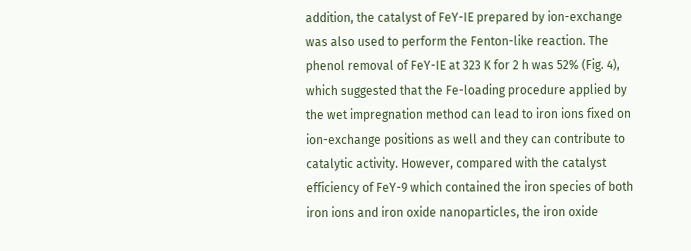addition, the catalyst of FeY-IE prepared by ion-exchange was also used to perform the Fenton-like reaction. The phenol removal of FeY-IE at 323 K for 2 h was 52% (Fig. 4), which suggested that the Fe-loading procedure applied by the wet impregnation method can lead to iron ions fixed on ion-exchange positions as well and they can contribute to catalytic activity. However, compared with the catalyst efficiency of FeY-9 which contained the iron species of both iron ions and iron oxide nanoparticles, the iron oxide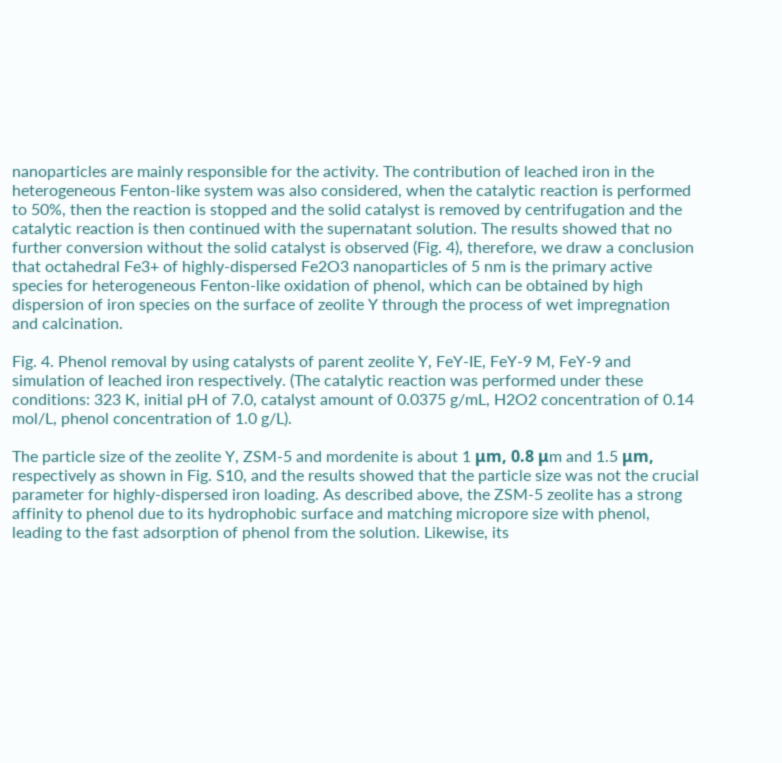nanoparticles are mainly responsible for the activity. The contribution of leached iron in the heterogeneous Fenton-like system was also considered, when the catalytic reaction is performed to 50%, then the reaction is stopped and the solid catalyst is removed by centrifugation and the catalytic reaction is then continued with the supernatant solution. The results showed that no further conversion without the solid catalyst is observed (Fig. 4), therefore, we draw a conclusion that octahedral Fe3+ of highly-dispersed Fe2O3 nanoparticles of 5 nm is the primary active species for heterogeneous Fenton-like oxidation of phenol, which can be obtained by high dispersion of iron species on the surface of zeolite Y through the process of wet impregnation and calcination.

Fig. 4. Phenol removal by using catalysts of parent zeolite Y, FeY-IE, FeY-9 M, FeY-9 and simulation of leached iron respectively. (The catalytic reaction was performed under these conditions: 323 K, initial pH of 7.0, catalyst amount of 0.0375 g/mL, H2O2 concentration of 0.14 mol/L, phenol concentration of 1.0 g/L).

The particle size of the zeolite Y, ZSM-5 and mordenite is about 1 μm, 0.8 μm and 1.5 μm, respectively as shown in Fig. S10, and the results showed that the particle size was not the crucial parameter for highly-dispersed iron loading. As described above, the ZSM-5 zeolite has a strong affinity to phenol due to its hydrophobic surface and matching micropore size with phenol, leading to the fast adsorption of phenol from the solution. Likewise, its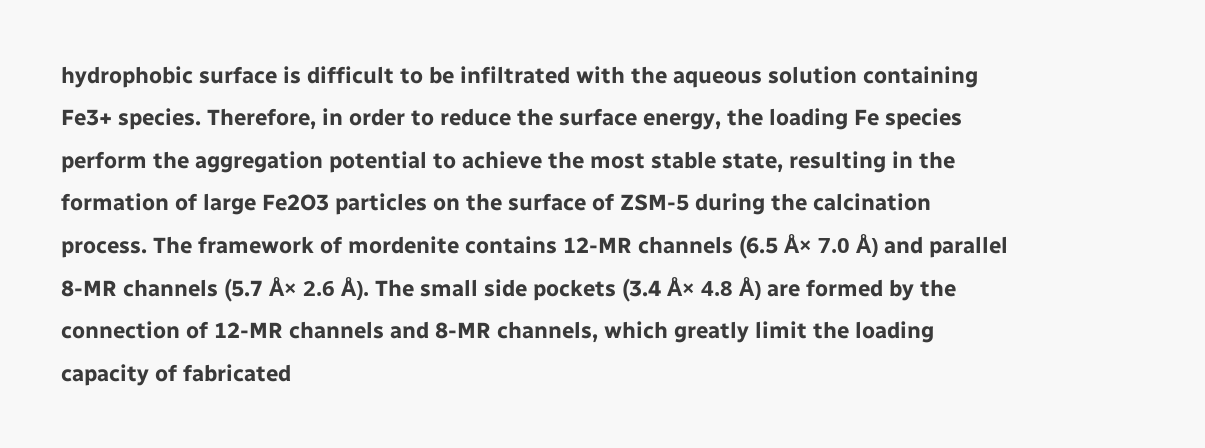hydrophobic surface is difficult to be infiltrated with the aqueous solution containing Fe3+ species. Therefore, in order to reduce the surface energy, the loading Fe species perform the aggregation potential to achieve the most stable state, resulting in the formation of large Fe2O3 particles on the surface of ZSM-5 during the calcination process. The framework of mordenite contains 12-MR channels (6.5 Å× 7.0 Å) and parallel 8-MR channels (5.7 Å× 2.6 Å). The small side pockets (3.4 Å× 4.8 Å) are formed by the connection of 12-MR channels and 8-MR channels, which greatly limit the loading capacity of fabricated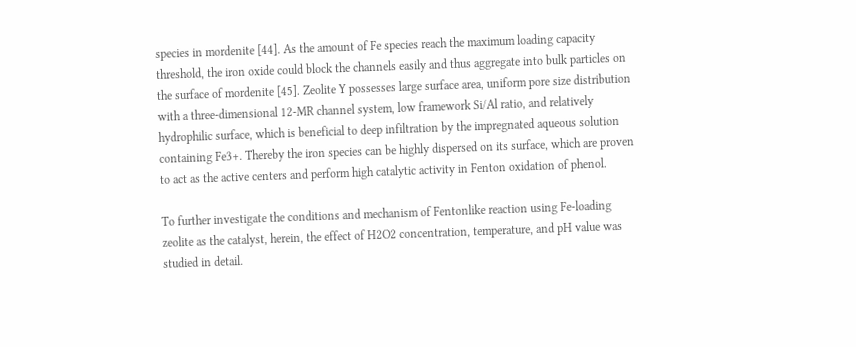species in mordenite [44]. As the amount of Fe species reach the maximum loading capacity threshold, the iron oxide could block the channels easily and thus aggregate into bulk particles on the surface of mordenite [45]. Zeolite Y possesses large surface area, uniform pore size distribution with a three-dimensional 12-MR channel system, low framework Si/Al ratio, and relatively hydrophilic surface, which is beneficial to deep infiltration by the impregnated aqueous solution containing Fe3+. Thereby the iron species can be highly dispersed on its surface, which are proven to act as the active centers and perform high catalytic activity in Fenton oxidation of phenol.

To further investigate the conditions and mechanism of Fentonlike reaction using Fe-loading zeolite as the catalyst, herein, the effect of H2O2 concentration, temperature, and pH value was studied in detail.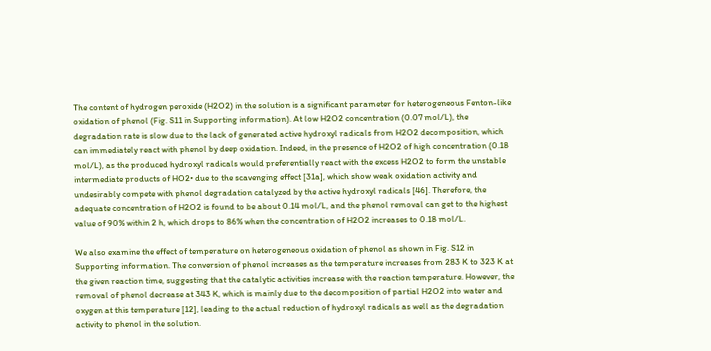The content of hydrogen peroxide (H2O2) in the solution is a significant parameter for heterogeneous Fenton-like oxidation of phenol (Fig. S11 in Supporting information). At low H2O2 concentration (0.07 mol/L), the degradation rate is slow due to the lack of generated active hydroxyl radicals from H2O2 decomposition, which can immediately react with phenol by deep oxidation. Indeed, in the presence of H2O2 of high concentration (0.18 mol/L), as the produced hydroxyl radicals would preferentially react with the excess H2O2 to form the unstable intermediate products of HO2• due to the scavenging effect [31a], which show weak oxidation activity and undesirably compete with phenol degradation catalyzed by the active hydroxyl radicals [46]. Therefore, the adequate concentration of H2O2 is found to be about 0.14 mol/L, and the phenol removal can get to the highest value of 90% within 2 h, which drops to 86% when the concentration of H2O2 increases to 0.18 mol/L.

We also examine the effect of temperature on heterogeneous oxidation of phenol as shown in Fig. S12 in Supporting information. The conversion of phenol increases as the temperature increases from 283 K to 323 K at the given reaction time, suggesting that the catalytic activities increase with the reaction temperature. However, the removal of phenol decrease at 343 K, which is mainly due to the decomposition of partial H2O2 into water and oxygen at this temperature [12], leading to the actual reduction of hydroxyl radicals as well as the degradation activity to phenol in the solution.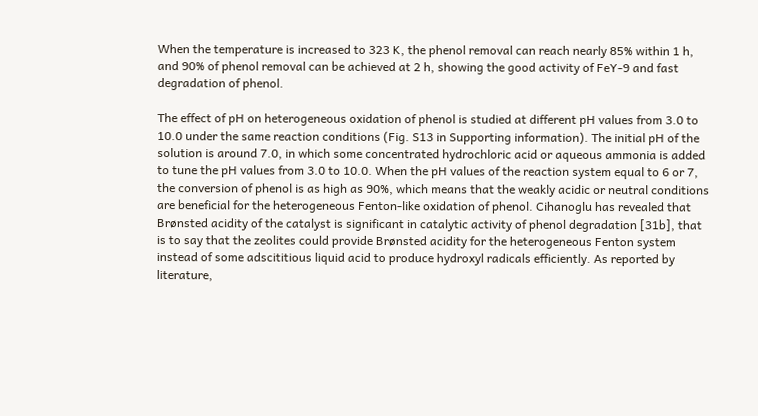When the temperature is increased to 323 K, the phenol removal can reach nearly 85% within 1 h, and 90% of phenol removal can be achieved at 2 h, showing the good activity of FeY-9 and fast degradation of phenol.

The effect of pH on heterogeneous oxidation of phenol is studied at different pH values from 3.0 to 10.0 under the same reaction conditions (Fig. S13 in Supporting information). The initial pH of the solution is around 7.0, in which some concentrated hydrochloric acid or aqueous ammonia is added to tune the pH values from 3.0 to 10.0. When the pH values of the reaction system equal to 6 or 7, the conversion of phenol is as high as 90%, which means that the weakly acidic or neutral conditions are beneficial for the heterogeneous Fenton-like oxidation of phenol. Cihanoglu has revealed that Brønsted acidity of the catalyst is significant in catalytic activity of phenol degradation [31b], that is to say that the zeolites could provide Brønsted acidity for the heterogeneous Fenton system instead of some adscititious liquid acid to produce hydroxyl radicals efficiently. As reported by literature,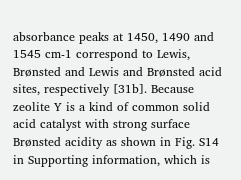absorbance peaks at 1450, 1490 and 1545 cm-1 correspond to Lewis, Brønsted and Lewis and Brønsted acid sites, respectively [31b]. Because zeolite Y is a kind of common solid acid catalyst with strong surface Brønsted acidity as shown in Fig. S14 in Supporting information, which is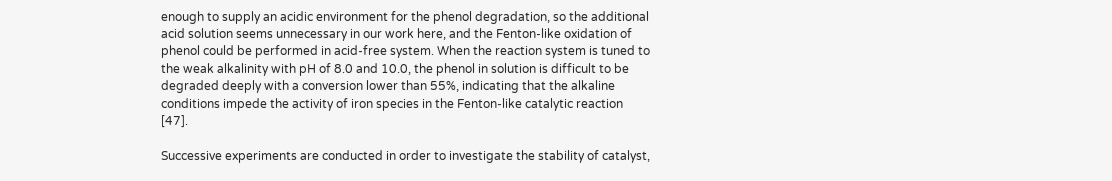enough to supply an acidic environment for the phenol degradation, so the additional acid solution seems unnecessary in our work here, and the Fenton-like oxidation of phenol could be performed in acid-free system. When the reaction system is tuned to the weak alkalinity with pH of 8.0 and 10.0, the phenol in solution is difficult to be degraded deeply with a conversion lower than 55%, indicating that the alkaline conditions impede the activity of iron species in the Fenton-like catalytic reaction [47].

Successive experiments are conducted in order to investigate the stability of catalyst,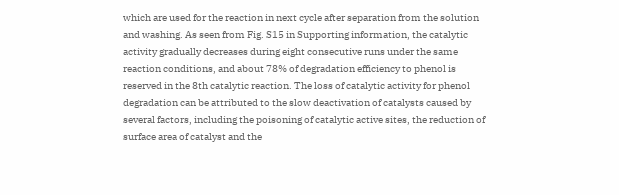which are used for the reaction in next cycle after separation from the solution and washing. As seen from Fig. S15 in Supporting information, the catalytic activity gradually decreases during eight consecutive runs under the same reaction conditions, and about 78% of degradation efficiency to phenol is reserved in the 8th catalytic reaction. The loss of catalytic activity for phenol degradation can be attributed to the slow deactivation of catalysts caused by several factors, including the poisoning of catalytic active sites, the reduction of surface area of catalyst and the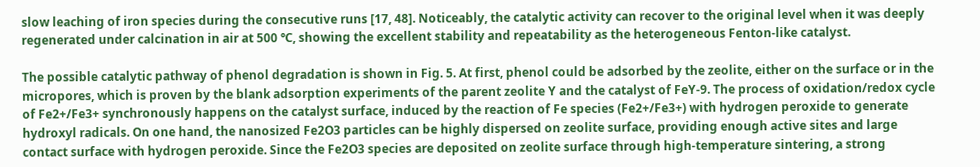slow leaching of iron species during the consecutive runs [17, 48]. Noticeably, the catalytic activity can recover to the original level when it was deeply regenerated under calcination in air at 500 ℃, showing the excellent stability and repeatability as the heterogeneous Fenton-like catalyst.

The possible catalytic pathway of phenol degradation is shown in Fig. 5. At first, phenol could be adsorbed by the zeolite, either on the surface or in the micropores, which is proven by the blank adsorption experiments of the parent zeolite Y and the catalyst of FeY-9. The process of oxidation/redox cycle of Fe2+/Fe3+ synchronously happens on the catalyst surface, induced by the reaction of Fe species (Fe2+/Fe3+) with hydrogen peroxide to generate hydroxyl radicals. On one hand, the nanosized Fe2O3 particles can be highly dispersed on zeolite surface, providing enough active sites and large contact surface with hydrogen peroxide. Since the Fe2O3 species are deposited on zeolite surface through high-temperature sintering, a strong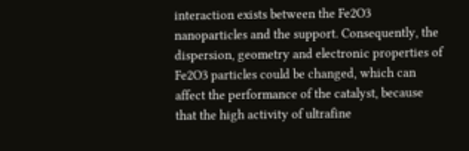interaction exists between the Fe2O3 nanoparticles and the support. Consequently, the dispersion, geometry and electronic properties of Fe2O3 particles could be changed, which can affect the performance of the catalyst, because that the high activity of ultrafine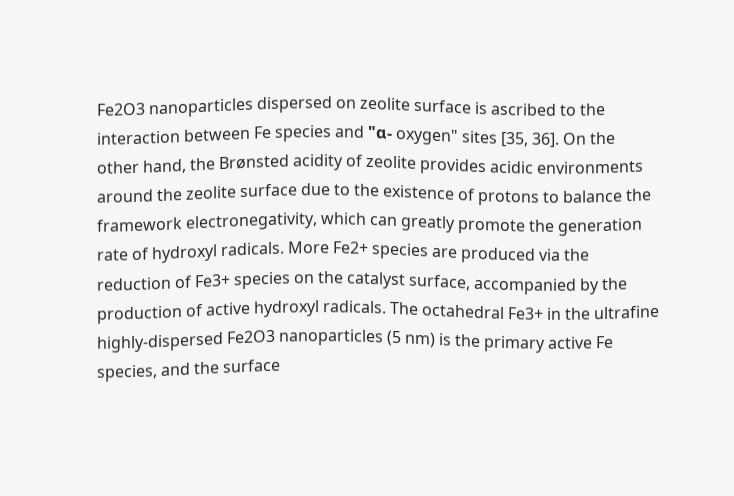Fe2O3 nanoparticles dispersed on zeolite surface is ascribed to the interaction between Fe species and "α- oxygen" sites [35, 36]. On the other hand, the Brønsted acidity of zeolite provides acidic environments around the zeolite surface due to the existence of protons to balance the framework electronegativity, which can greatly promote the generation rate of hydroxyl radicals. More Fe2+ species are produced via the reduction of Fe3+ species on the catalyst surface, accompanied by the production of active hydroxyl radicals. The octahedral Fe3+ in the ultrafine highly-dispersed Fe2O3 nanoparticles (5 nm) is the primary active Fe species, and the surface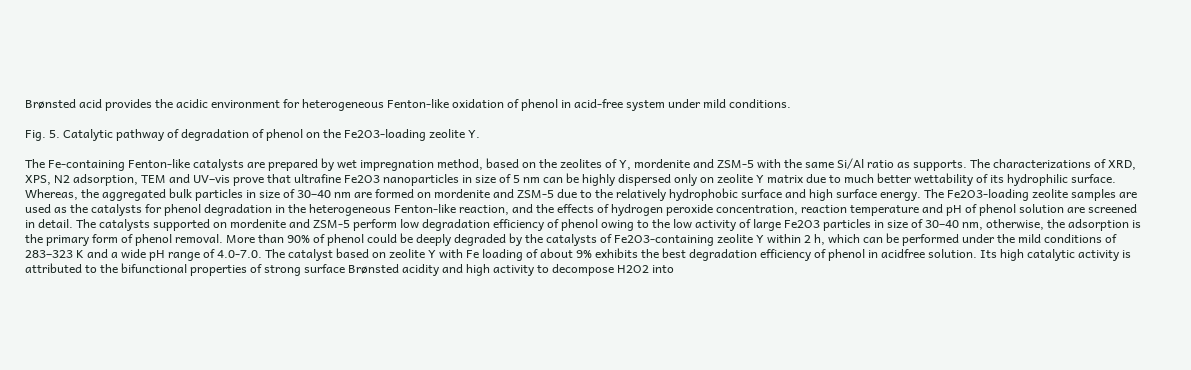Brønsted acid provides the acidic environment for heterogeneous Fenton-like oxidation of phenol in acid-free system under mild conditions.

Fig. 5. Catalytic pathway of degradation of phenol on the Fe2O3-loading zeolite Y.

The Fe-containing Fenton-like catalysts are prepared by wet impregnation method, based on the zeolites of Y, mordenite and ZSM-5 with the same Si/Al ratio as supports. The characterizations of XRD, XPS, N2 adsorption, TEM and UV–vis prove that ultrafine Fe2O3 nanoparticles in size of 5 nm can be highly dispersed only on zeolite Y matrix due to much better wettability of its hydrophilic surface. Whereas, the aggregated bulk particles in size of 30–40 nm are formed on mordenite and ZSM-5 due to the relatively hydrophobic surface and high surface energy. The Fe2O3-loading zeolite samples are used as the catalysts for phenol degradation in the heterogeneous Fenton-like reaction, and the effects of hydrogen peroxide concentration, reaction temperature and pH of phenol solution are screened in detail. The catalysts supported on mordenite and ZSM-5 perform low degradation efficiency of phenol owing to the low activity of large Fe2O3 particles in size of 30–40 nm, otherwise, the adsorption is the primary form of phenol removal. More than 90% of phenol could be deeply degraded by the catalysts of Fe2O3-containing zeolite Y within 2 h, which can be performed under the mild conditions of 283–323 K and a wide pH range of 4.0-7.0. The catalyst based on zeolite Y with Fe loading of about 9% exhibits the best degradation efficiency of phenol in acidfree solution. Its high catalytic activity is attributed to the bifunctional properties of strong surface Brønsted acidity and high activity to decompose H2O2 into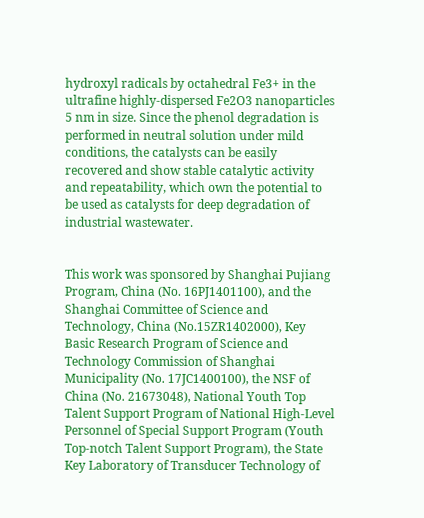hydroxyl radicals by octahedral Fe3+ in the ultrafine highly-dispersed Fe2O3 nanoparticles 5 nm in size. Since the phenol degradation is performed in neutral solution under mild conditions, the catalysts can be easily recovered and show stable catalytic activity and repeatability, which own the potential to be used as catalysts for deep degradation of industrial wastewater.


This work was sponsored by Shanghai Pujiang Program, China (No. 16PJ1401100), and the Shanghai Committee of Science and Technology, China (No.15ZR1402000), Key Basic Research Program of Science and Technology Commission of Shanghai Municipality (No. 17JC1400100), the NSF of China (No. 21673048), National Youth Top Talent Support Program of National High-Level Personnel of Special Support Program (Youth Top-notch Talent Support Program), the State Key Laboratory of Transducer Technology of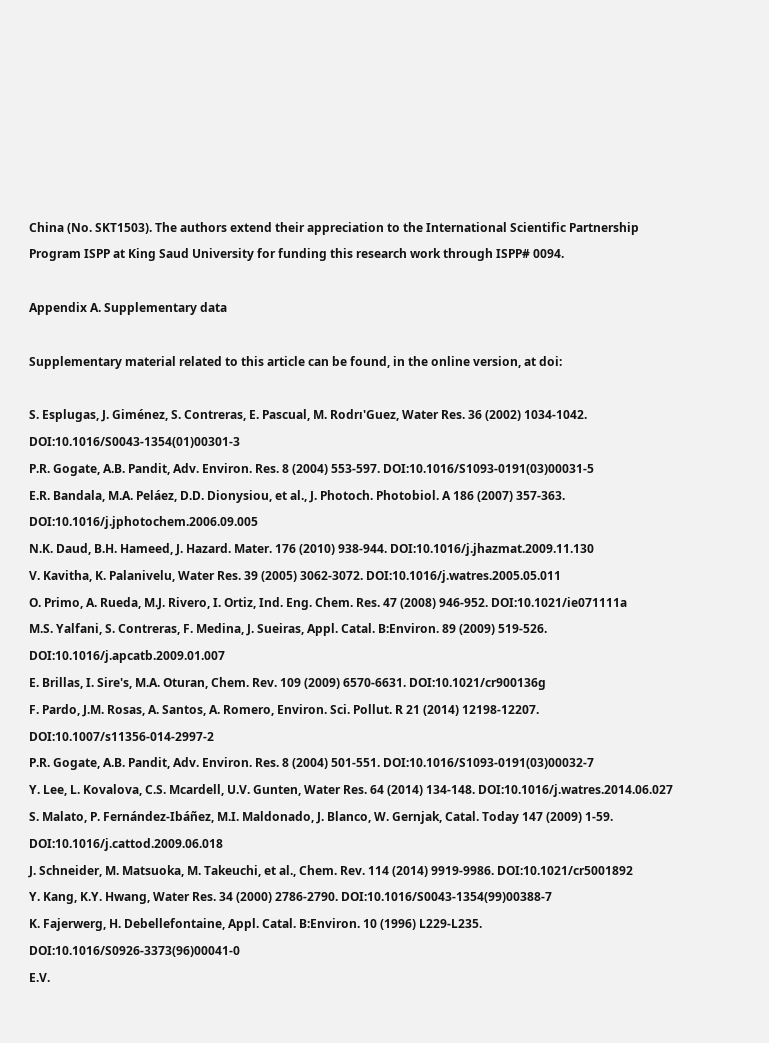China (No. SKT1503). The authors extend their appreciation to the International Scientific Partnership Program ISPP at King Saud University for funding this research work through ISPP# 0094.

Appendix A. Supplementary data

Supplementary material related to this article can be found, in the online version, at doi:

S. Esplugas, J. Giménez, S. Contreras, E. Pascual, M. Rodrı'Guez, Water Res. 36 (2002) 1034-1042. DOI:10.1016/S0043-1354(01)00301-3
P.R. Gogate, A.B. Pandit, Adv. Environ. Res. 8 (2004) 553-597. DOI:10.1016/S1093-0191(03)00031-5
E.R. Bandala, M.A. Peláez, D.D. Dionysiou, et al., J. Photoch. Photobiol. A 186 (2007) 357-363. DOI:10.1016/j.jphotochem.2006.09.005
N.K. Daud, B.H. Hameed, J. Hazard. Mater. 176 (2010) 938-944. DOI:10.1016/j.jhazmat.2009.11.130
V. Kavitha, K. Palanivelu, Water Res. 39 (2005) 3062-3072. DOI:10.1016/j.watres.2005.05.011
O. Primo, A. Rueda, M.J. Rivero, I. Ortiz, Ind. Eng. Chem. Res. 47 (2008) 946-952. DOI:10.1021/ie071111a
M.S. Yalfani, S. Contreras, F. Medina, J. Sueiras, Appl. Catal. B:Environ. 89 (2009) 519-526. DOI:10.1016/j.apcatb.2009.01.007
E. Brillas, I. Sire's, M.A. Oturan, Chem. Rev. 109 (2009) 6570-6631. DOI:10.1021/cr900136g
F. Pardo, J.M. Rosas, A. Santos, A. Romero, Environ. Sci. Pollut. R 21 (2014) 12198-12207. DOI:10.1007/s11356-014-2997-2
P.R. Gogate, A.B. Pandit, Adv. Environ. Res. 8 (2004) 501-551. DOI:10.1016/S1093-0191(03)00032-7
Y. Lee, L. Kovalova, C.S. Mcardell, U.V. Gunten, Water Res. 64 (2014) 134-148. DOI:10.1016/j.watres.2014.06.027
S. Malato, P. Fernández-Ibáñez, M.I. Maldonado, J. Blanco, W. Gernjak, Catal. Today 147 (2009) 1-59. DOI:10.1016/j.cattod.2009.06.018
J. Schneider, M. Matsuoka, M. Takeuchi, et al., Chem. Rev. 114 (2014) 9919-9986. DOI:10.1021/cr5001892
Y. Kang, K.Y. Hwang, Water Res. 34 (2000) 2786-2790. DOI:10.1016/S0043-1354(99)00388-7
K. Fajerwerg, H. Debellefontaine, Appl. Catal. B:Environ. 10 (1996) L229-L235. DOI:10.1016/S0926-3373(96)00041-0
E.V.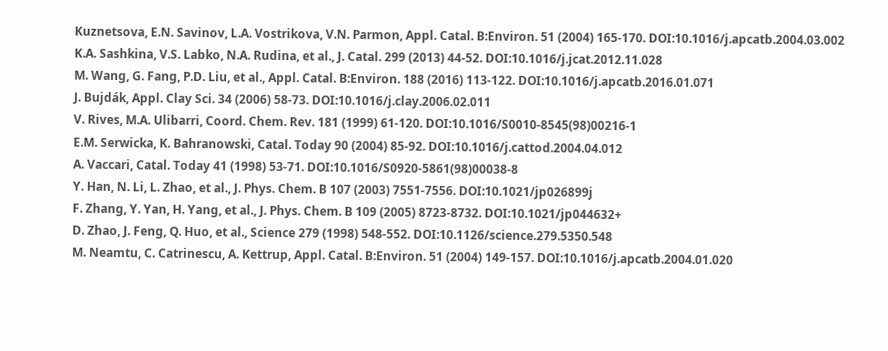Kuznetsova, E.N. Savinov, L.A. Vostrikova, V.N. Parmon, Appl. Catal. B:Environ. 51 (2004) 165-170. DOI:10.1016/j.apcatb.2004.03.002
K.A. Sashkina, V.S. Labko, N.A. Rudina, et al., J. Catal. 299 (2013) 44-52. DOI:10.1016/j.jcat.2012.11.028
M. Wang, G. Fang, P.D. Liu, et al., Appl. Catal. B:Environ. 188 (2016) 113-122. DOI:10.1016/j.apcatb.2016.01.071
J. Bujdák, Appl. Clay Sci. 34 (2006) 58-73. DOI:10.1016/j.clay.2006.02.011
V. Rives, M.A. Ulibarri, Coord. Chem. Rev. 181 (1999) 61-120. DOI:10.1016/S0010-8545(98)00216-1
E.M. Serwicka, K. Bahranowski, Catal. Today 90 (2004) 85-92. DOI:10.1016/j.cattod.2004.04.012
A. Vaccari, Catal. Today 41 (1998) 53-71. DOI:10.1016/S0920-5861(98)00038-8
Y. Han, N. Li, L. Zhao, et al., J. Phys. Chem. B 107 (2003) 7551-7556. DOI:10.1021/jp026899j
F. Zhang, Y. Yan, H. Yang, et al., J. Phys. Chem. B 109 (2005) 8723-8732. DOI:10.1021/jp044632+
D. Zhao, J. Feng, Q. Huo, et al., Science 279 (1998) 548-552. DOI:10.1126/science.279.5350.548
M. Neamtu, C. Catrinescu, A. Kettrup, Appl. Catal. B:Environ. 51 (2004) 149-157. DOI:10.1016/j.apcatb.2004.01.020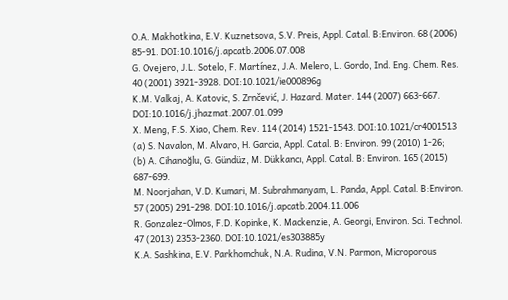O.A. Makhotkina, E.V. Kuznetsova, S.V. Preis, Appl. Catal. B:Environ. 68 (2006) 85-91. DOI:10.1016/j.apcatb.2006.07.008
G. Ovejero, J.L. Sotelo, F. Martínez, J.A. Melero, L. Gordo, Ind. Eng. Chem. Res. 40 (2001) 3921-3928. DOI:10.1021/ie000896g
K.M. Valkaj, A. Katovic, S. Zrnčević, J. Hazard. Mater. 144 (2007) 663-667. DOI:10.1016/j.jhazmat.2007.01.099
X. Meng, F.S. Xiao, Chem. Rev. 114 (2014) 1521-1543. DOI:10.1021/cr4001513
(a) S. Navalon, M. Alvaro, H. Garcia, Appl. Catal. B: Environ. 99 (2010) 1-26;
(b) A. Cihanoğlu, G. Gündüz, M. Dükkancı, Appl. Catal. B: Environ. 165 (2015) 687-699.
M. Noorjahan, V.D. Kumari, M. Subrahmanyam, L. Panda, Appl. Catal. B:Environ. 57 (2005) 291-298. DOI:10.1016/j.apcatb.2004.11.006
R. Gonzalez-Olmos, F.D. Kopinke, K. Mackenzie, A. Georgi, Environ. Sci. Technol. 47 (2013) 2353-2360. DOI:10.1021/es303885y
K.A. Sashkina, E.V. Parkhomchuk, N.A. Rudina, V.N. Parmon, Microporous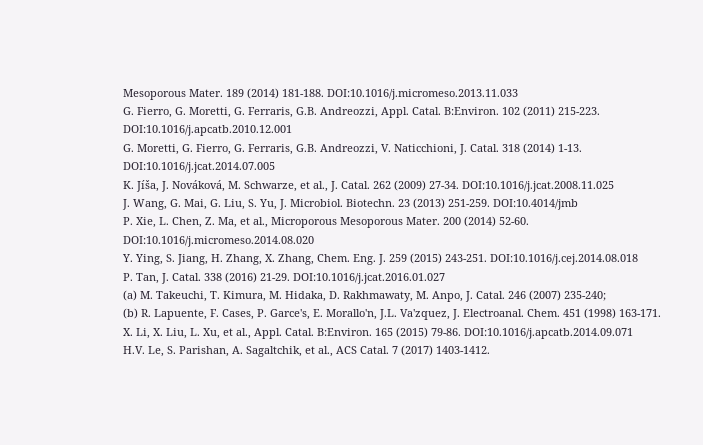Mesoporous Mater. 189 (2014) 181-188. DOI:10.1016/j.micromeso.2013.11.033
G. Fierro, G. Moretti, G. Ferraris, G.B. Andreozzi, Appl. Catal. B:Environ. 102 (2011) 215-223. DOI:10.1016/j.apcatb.2010.12.001
G. Moretti, G. Fierro, G. Ferraris, G.B. Andreozzi, V. Naticchioni, J. Catal. 318 (2014) 1-13. DOI:10.1016/j.jcat.2014.07.005
K. Jíša, J. Nováková, M. Schwarze, et al., J. Catal. 262 (2009) 27-34. DOI:10.1016/j.jcat.2008.11.025
J. Wang, G. Mai, G. Liu, S. Yu, J. Microbiol. Biotechn. 23 (2013) 251-259. DOI:10.4014/jmb
P. Xie, L. Chen, Z. Ma, et al., Microporous Mesoporous Mater. 200 (2014) 52-60. DOI:10.1016/j.micromeso.2014.08.020
Y. Ying, S. Jiang, H. Zhang, X. Zhang, Chem. Eng. J. 259 (2015) 243-251. DOI:10.1016/j.cej.2014.08.018
P. Tan, J. Catal. 338 (2016) 21-29. DOI:10.1016/j.jcat.2016.01.027
(a) M. Takeuchi, T. Kimura, M. Hidaka, D. Rakhmawaty, M. Anpo, J. Catal. 246 (2007) 235-240;
(b) R. Lapuente, F. Cases, P. Garce's, E. Morallo'n, J.L. Va'zquez, J. Electroanal. Chem. 451 (1998) 163-171.
X. Li, X. Liu, L. Xu, et al., Appl. Catal. B:Environ. 165 (2015) 79-86. DOI:10.1016/j.apcatb.2014.09.071
H.V. Le, S. Parishan, A. Sagaltchik, et al., ACS Catal. 7 (2017) 1403-1412.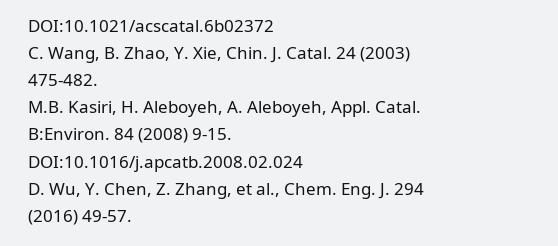DOI:10.1021/acscatal.6b02372
C. Wang, B. Zhao, Y. Xie, Chin. J. Catal. 24 (2003) 475-482.
M.B. Kasiri, H. Aleboyeh, A. Aleboyeh, Appl. Catal. B:Environ. 84 (2008) 9-15. DOI:10.1016/j.apcatb.2008.02.024
D. Wu, Y. Chen, Z. Zhang, et al., Chem. Eng. J. 294 (2016) 49-57.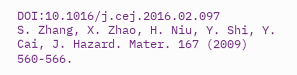DOI:10.1016/j.cej.2016.02.097
S. Zhang, X. Zhao, H. Niu, Y. Shi, Y. Cai, J. Hazard. Mater. 167 (2009) 560-566.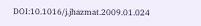DOI:10.1016/j.jhazmat.2009.01.024